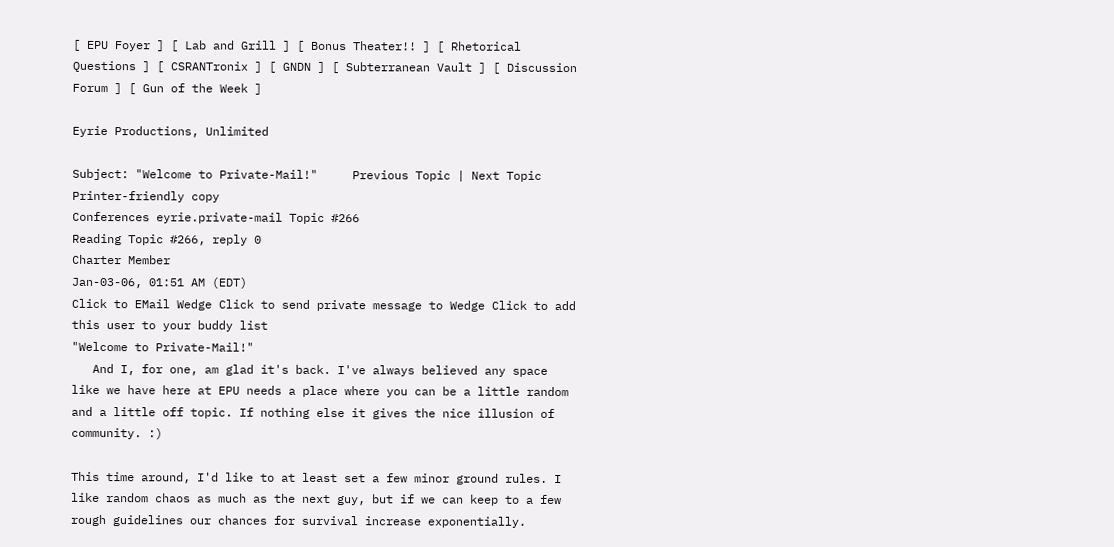[ EPU Foyer ] [ Lab and Grill ] [ Bonus Theater!! ] [ Rhetorical Questions ] [ CSRANTronix ] [ GNDN ] [ Subterranean Vault ] [ Discussion Forum ] [ Gun of the Week ]

Eyrie Productions, Unlimited

Subject: "Welcome to Private-Mail!"     Previous Topic | Next Topic
Printer-friendly copy
Conferences eyrie.private-mail Topic #266
Reading Topic #266, reply 0
Charter Member
Jan-03-06, 01:51 AM (EDT)
Click to EMail Wedge Click to send private message to Wedge Click to add this user to your buddy list
"Welcome to Private-Mail!"
   And I, for one, am glad it's back. I've always believed any space like we have here at EPU needs a place where you can be a little random and a little off topic. If nothing else it gives the nice illusion of community. :)

This time around, I'd like to at least set a few minor ground rules. I like random chaos as much as the next guy, but if we can keep to a few rough guidelines our chances for survival increase exponentially.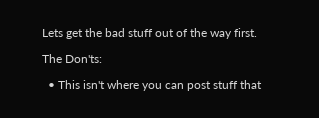Lets get the bad stuff out of the way first.

The Don'ts:

  • This isn't where you can post stuff that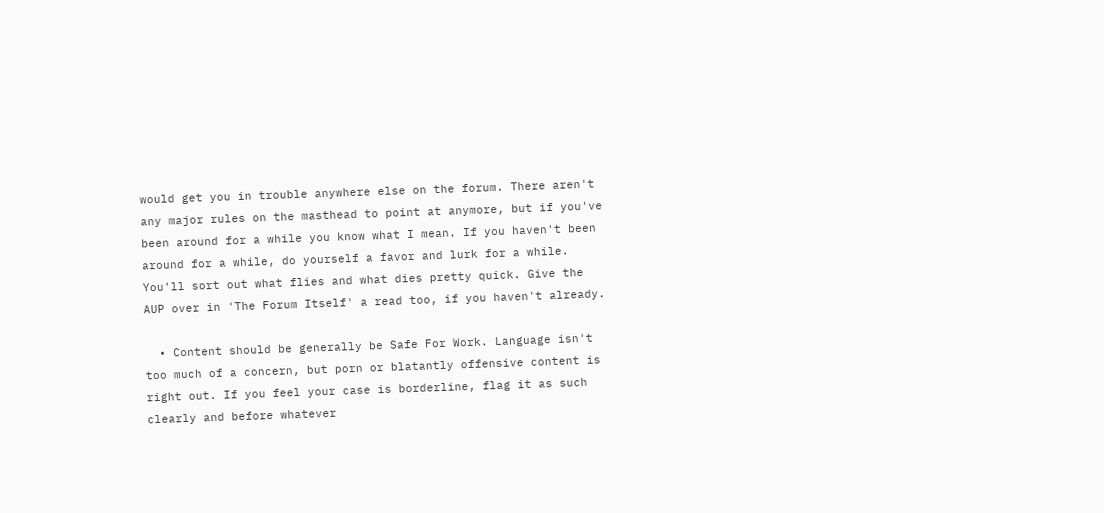would get you in trouble anywhere else on the forum. There aren't any major rules on the masthead to point at anymore, but if you've been around for a while you know what I mean. If you haven't been around for a while, do yourself a favor and lurk for a while. You'll sort out what flies and what dies pretty quick. Give the AUP over in 'The Forum Itself' a read too, if you haven't already.

  • Content should be generally be Safe For Work. Language isn't too much of a concern, but porn or blatantly offensive content is right out. If you feel your case is borderline, flag it as such clearly and before whatever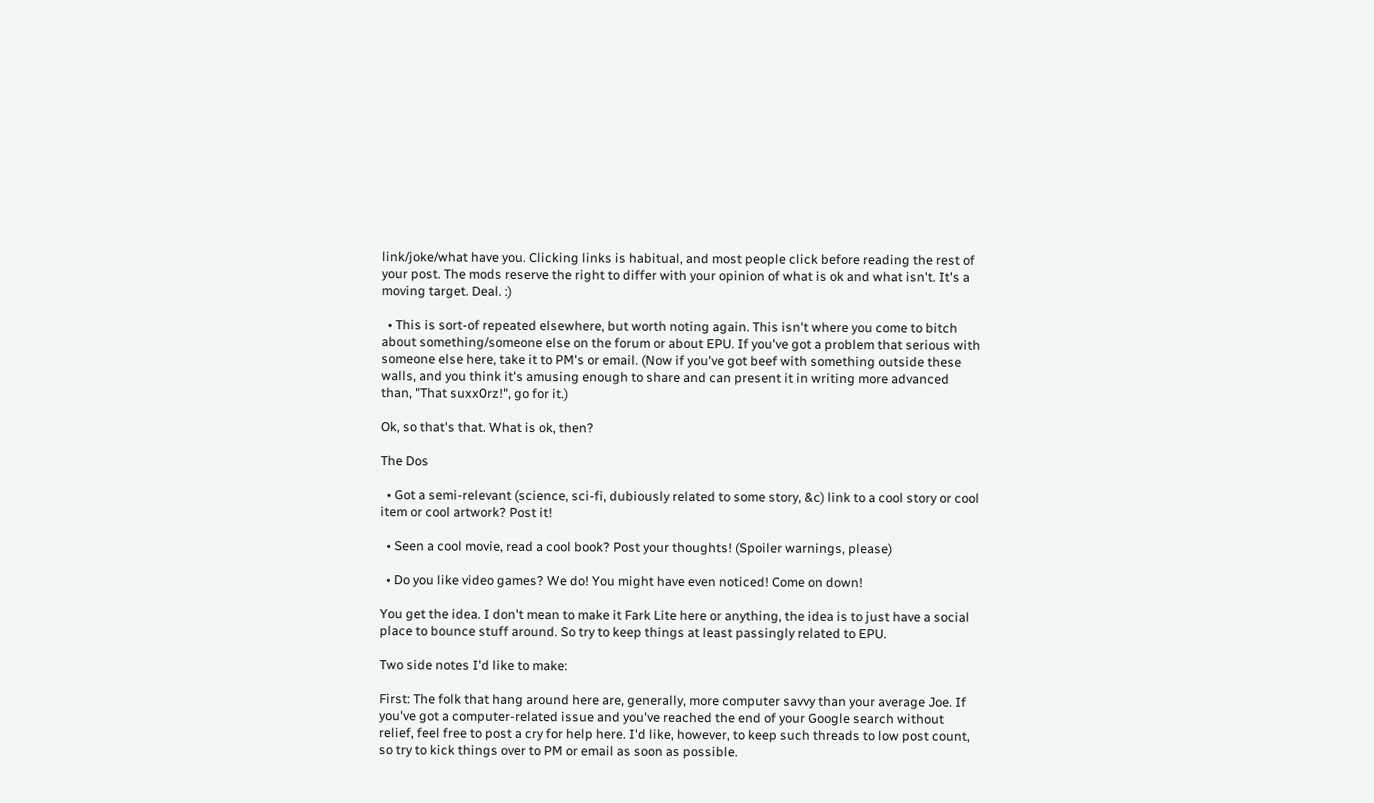link/joke/what have you. Clicking links is habitual, and most people click before reading the rest of your post. The mods reserve the right to differ with your opinion of what is ok and what isn't. It's a moving target. Deal. :)

  • This is sort-of repeated elsewhere, but worth noting again. This isn't where you come to bitch about something/someone else on the forum or about EPU. If you've got a problem that serious with someone else here, take it to PM's or email. (Now if you've got beef with something outside these walls, and you think it's amusing enough to share and can present it in writing more advanced than, "That suxx0rz!", go for it.)

Ok, so that's that. What is ok, then?

The Dos

  • Got a semi-relevant (science, sci-fi, dubiously related to some story, &c) link to a cool story or cool item or cool artwork? Post it!

  • Seen a cool movie, read a cool book? Post your thoughts! (Spoiler warnings, please)

  • Do you like video games? We do! You might have even noticed! Come on down!

You get the idea. I don't mean to make it Fark Lite here or anything, the idea is to just have a social place to bounce stuff around. So try to keep things at least passingly related to EPU.

Two side notes I'd like to make:

First: The folk that hang around here are, generally, more computer savvy than your average Joe. If you've got a computer-related issue and you've reached the end of your Google search without relief, feel free to post a cry for help here. I'd like, however, to keep such threads to low post count, so try to kick things over to PM or email as soon as possible.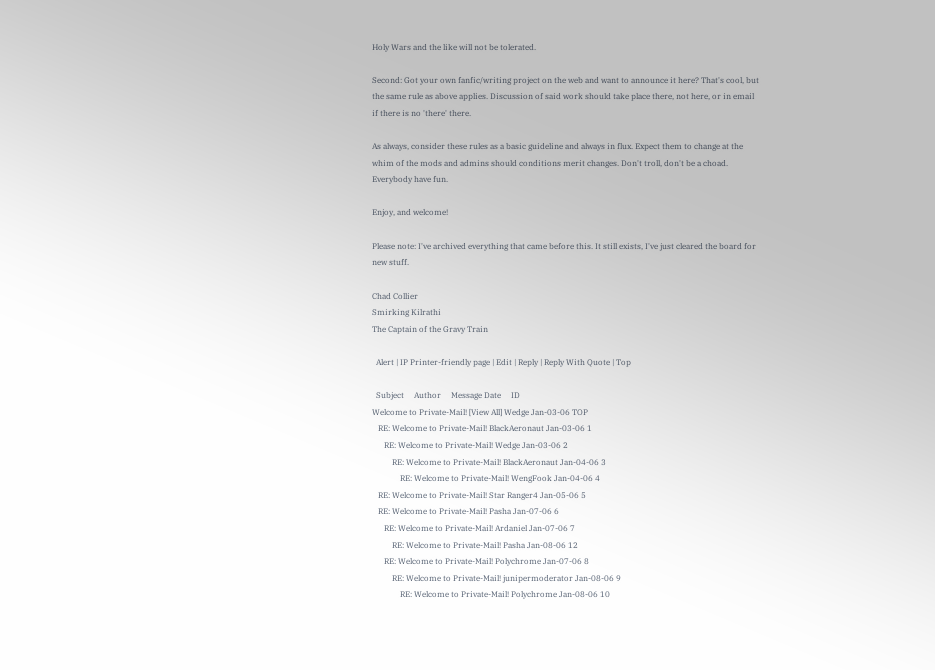Holy Wars and the like will not be tolerated.

Second: Got your own fanfic/writing project on the web and want to announce it here? That's cool, but the same rule as above applies. Discussion of said work should take place there, not here, or in email if there is no 'there' there.

As always, consider these rules as a basic guideline and always in flux. Expect them to change at the whim of the mods and admins should conditions merit changes. Don't troll, don't be a choad. Everybody have fun.

Enjoy, and welcome!

Please note: I've archived everything that came before this. It still exists, I've just cleared the board for new stuff.

Chad Collier
Smirking Kilrathi
The Captain of the Gravy Train

  Alert | IP Printer-friendly page | Edit | Reply | Reply With Quote | Top

  Subject     Author     Message Date     ID
Welcome to Private-Mail! [View All] Wedge Jan-03-06 TOP
   RE: Welcome to Private-Mail! BlackAeronaut Jan-03-06 1
      RE: Welcome to Private-Mail! Wedge Jan-03-06 2
          RE: Welcome to Private-Mail! BlackAeronaut Jan-04-06 3
              RE: Welcome to Private-Mail! WengFook Jan-04-06 4
   RE: Welcome to Private-Mail! Star Ranger4 Jan-05-06 5
   RE: Welcome to Private-Mail! Pasha Jan-07-06 6
      RE: Welcome to Private-Mail! Ardaniel Jan-07-06 7
          RE: Welcome to Private-Mail! Pasha Jan-08-06 12
      RE: Welcome to Private-Mail! Polychrome Jan-07-06 8
          RE: Welcome to Private-Mail! junipermoderator Jan-08-06 9
              RE: Welcome to Private-Mail! Polychrome Jan-08-06 10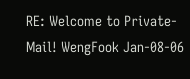RE: Welcome to Private-Mail! WengFook Jan-08-06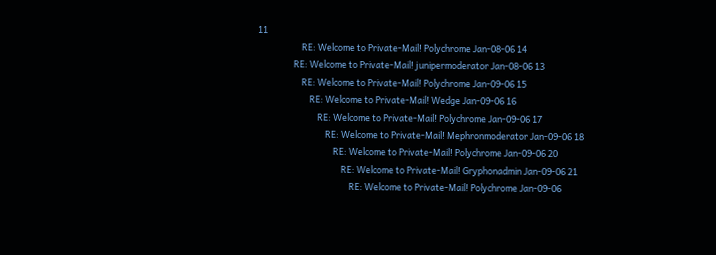11
                      RE: Welcome to Private-Mail! Polychrome Jan-08-06 14
                  RE: Welcome to Private-Mail! junipermoderator Jan-08-06 13
                      RE: Welcome to Private-Mail! Polychrome Jan-09-06 15
                          RE: Welcome to Private-Mail! Wedge Jan-09-06 16
                              RE: Welcome to Private-Mail! Polychrome Jan-09-06 17
                                  RE: Welcome to Private-Mail! Mephronmoderator Jan-09-06 18
                                      RE: Welcome to Private-Mail! Polychrome Jan-09-06 20
                                          RE: Welcome to Private-Mail! Gryphonadmin Jan-09-06 21
                                              RE: Welcome to Private-Mail! Polychrome Jan-09-06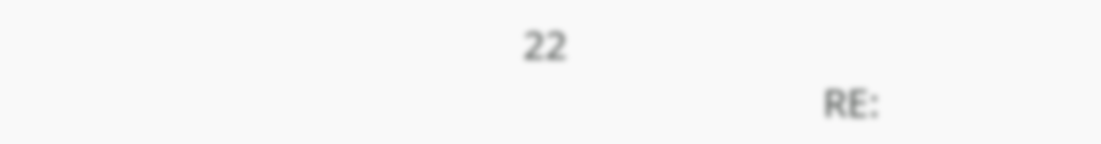22
                              RE: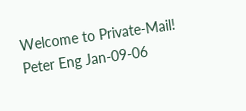Welcome to Private-Mail! Peter Eng Jan-09-06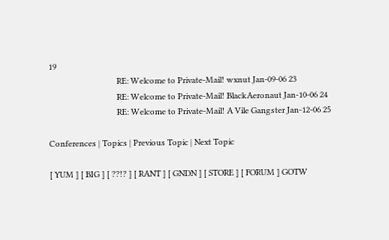19
                                  RE: Welcome to Private-Mail! wxnut Jan-09-06 23
                                  RE: Welcome to Private-Mail! BlackAeronaut Jan-10-06 24
                                  RE: Welcome to Private-Mail! A Vile Gangster Jan-12-06 25

Conferences | Topics | Previous Topic | Next Topic

[ YUM ] [ BIG ] [ ??!? ] [ RANT ] [ GNDN ] [ STORE ] [ FORUM ] GOTW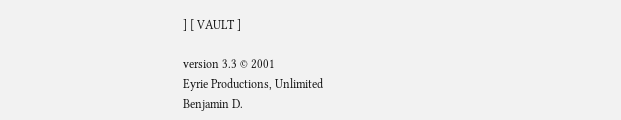] [ VAULT ]

version 3.3 © 2001
Eyrie Productions, Unlimited
Benjamin D.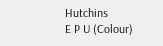Hutchins
E P U (Colour)